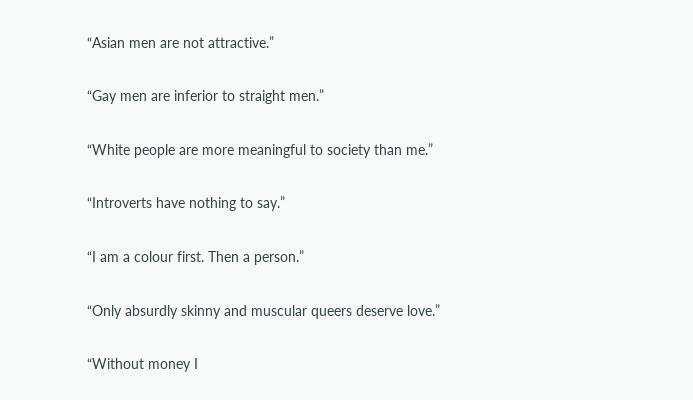“Asian men are not attractive.”

“Gay men are inferior to straight men.”

“White people are more meaningful to society than me.”

“Introverts have nothing to say.”

“I am a colour first. Then a person.”

“Only absurdly skinny and muscular queers deserve love.”

“Without money I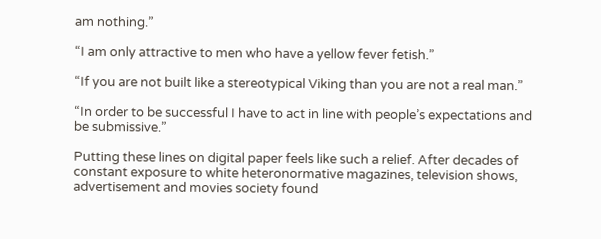am nothing.”

“I am only attractive to men who have a yellow fever fetish.”

“If you are not built like a stereotypical Viking than you are not a real man.”

“In order to be successful I have to act in line with people’s expectations and be submissive.”

Putting these lines on digital paper feels like such a relief. After decades of constant exposure to white heteronormative magazines, television shows, advertisement and movies society found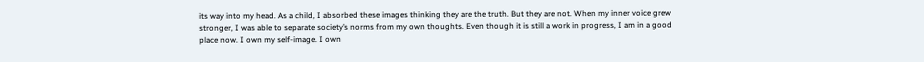its way into my head. As a child, I absorbed these images thinking they are the truth. But they are not. When my inner voice grew stronger, I was able to separate society’s norms from my own thoughts. Even though it is still a work in progress, I am in a good place now. I own my self-image. I own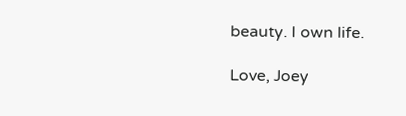beauty. I own life.

Love, Joey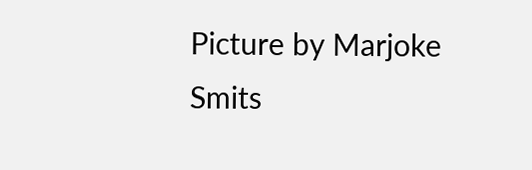Picture by Marjoke Smits